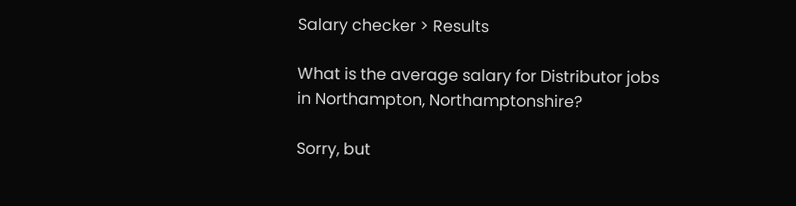Salary checker > Results

What is the average salary for Distributor jobs in Northampton, Northamptonshire?

Sorry, but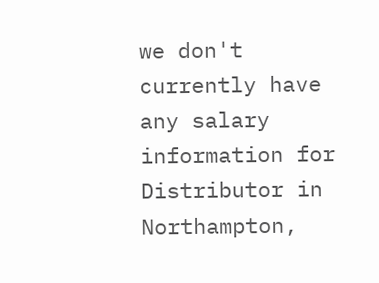we don't currently have any salary information for Distributor in Northampton,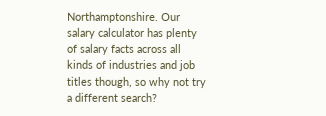Northamptonshire. Our salary calculator has plenty of salary facts across all kinds of industries and job titles though, so why not try a different search?